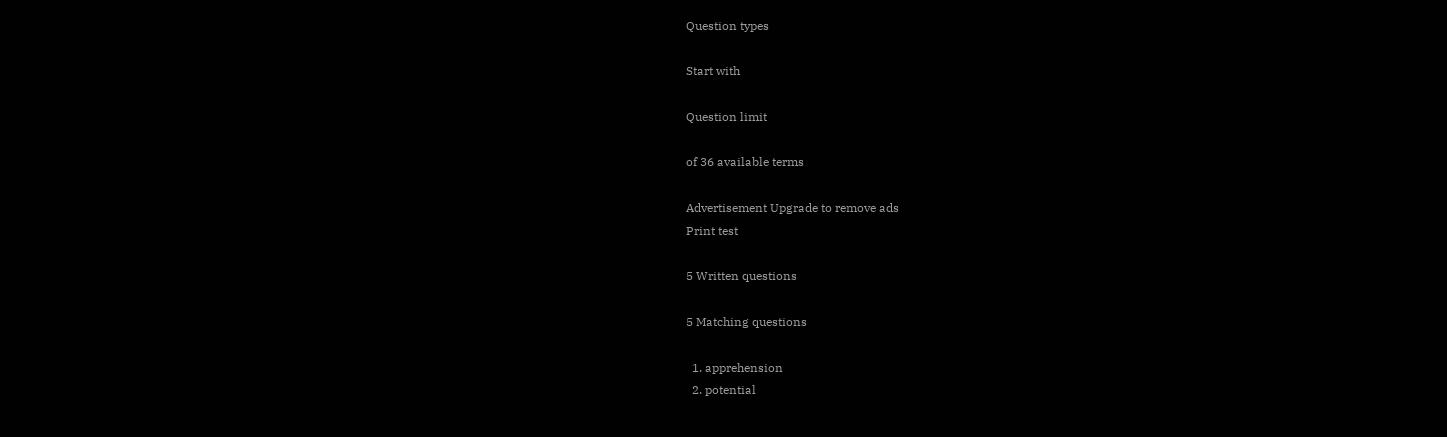Question types

Start with

Question limit

of 36 available terms

Advertisement Upgrade to remove ads
Print test

5 Written questions

5 Matching questions

  1. apprehension
  2. potential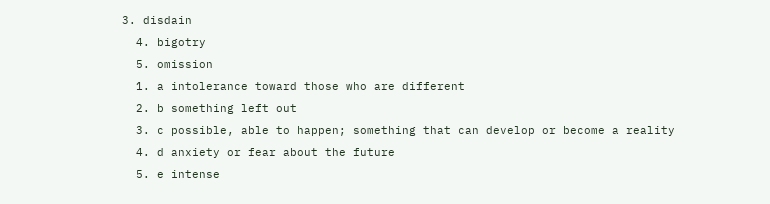3. disdain
  4. bigotry
  5. omission
  1. a intolerance toward those who are different
  2. b something left out
  3. c possible, able to happen; something that can develop or become a reality
  4. d anxiety or fear about the future
  5. e intense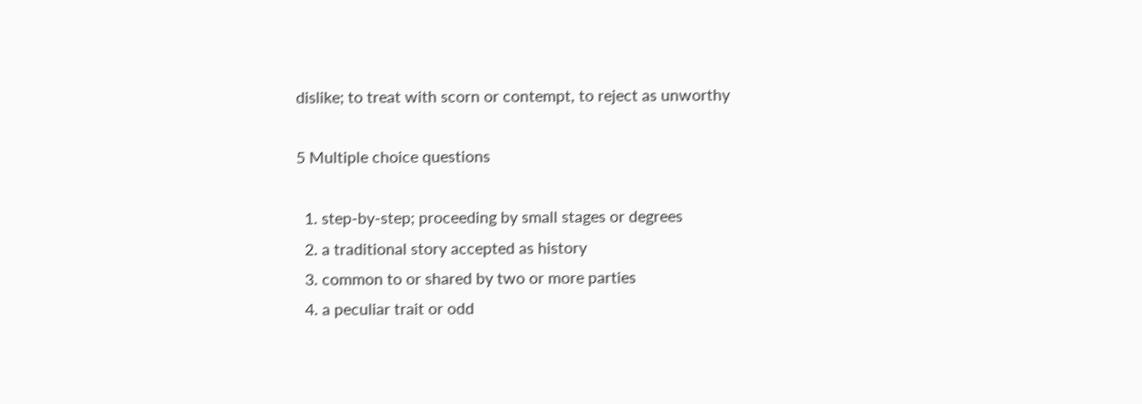dislike; to treat with scorn or contempt, to reject as unworthy

5 Multiple choice questions

  1. step-by-step; proceeding by small stages or degrees
  2. a traditional story accepted as history
  3. common to or shared by two or more parties
  4. a peculiar trait or odd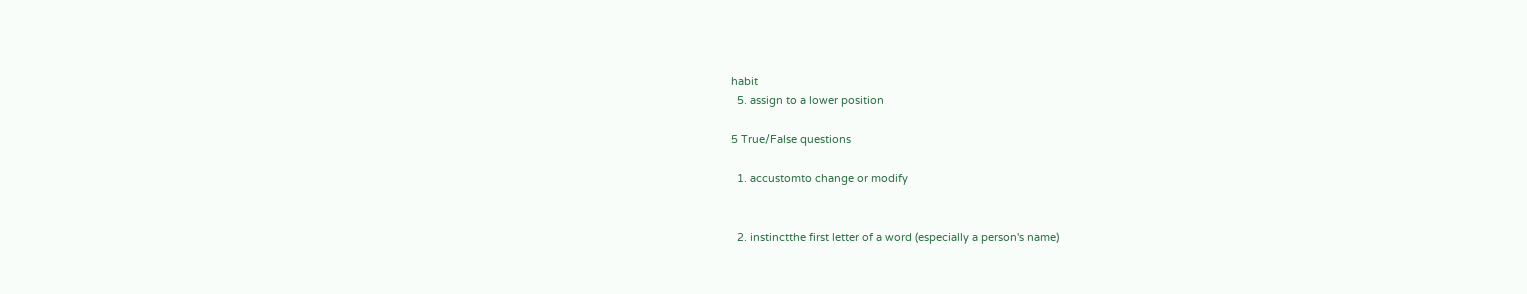habit
  5. assign to a lower position

5 True/False questions

  1. accustomto change or modify


  2. instinctthe first letter of a word (especially a person's name)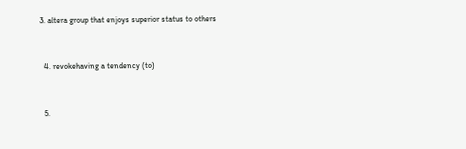3. altera group that enjoys superior status to others


  4. revokehaving a tendency (to)


  5.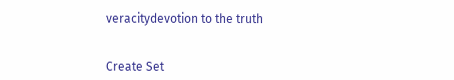veracitydevotion to the truth


Create Set